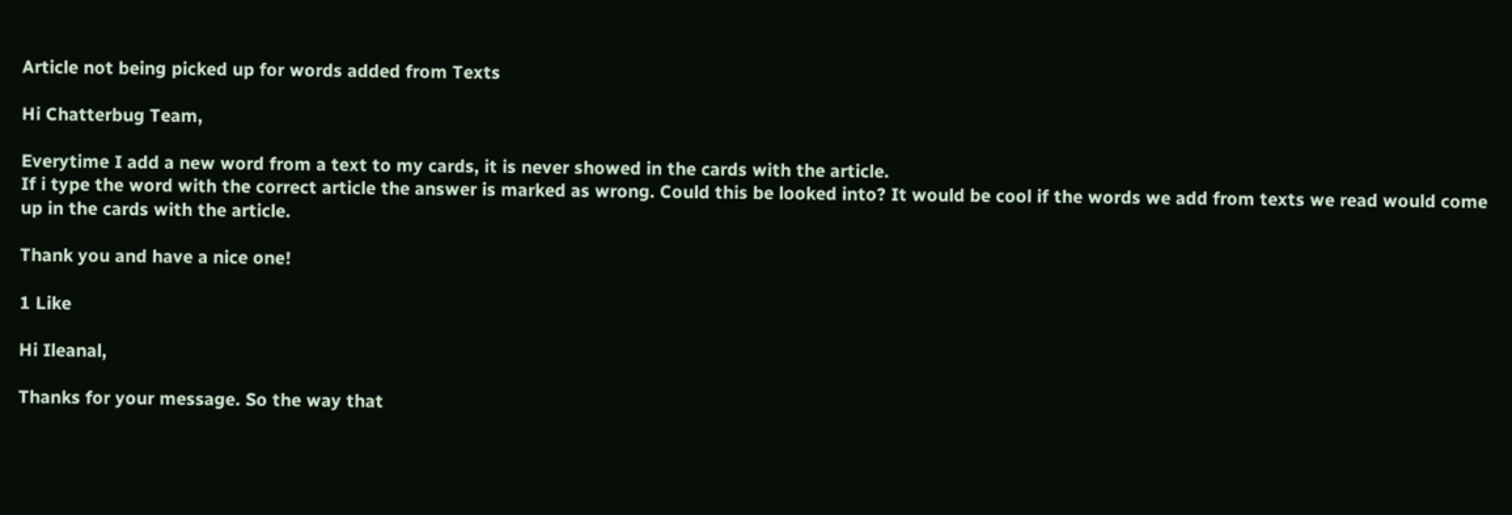Article not being picked up for words added from Texts

Hi Chatterbug Team,

Everytime I add a new word from a text to my cards, it is never showed in the cards with the article.
If i type the word with the correct article the answer is marked as wrong. Could this be looked into? It would be cool if the words we add from texts we read would come up in the cards with the article.

Thank you and have a nice one!

1 Like

Hi Ileanal,

Thanks for your message. So the way that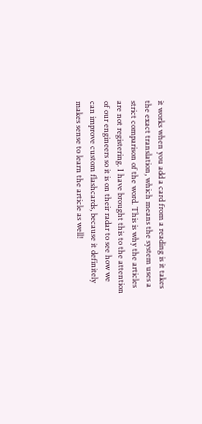it works when you add a card from a reading is it takes the exact translation, which means the system uses a strict comparison of the word. This is why the articles are not registering. I have brought this to the attention of our engineers so it is on their radar to see how we can improve custom flashcards, because it definitely makes sense to learn the article as well!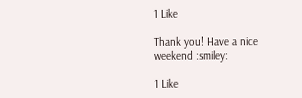1 Like

Thank you! Have a nice weekend :smiley:

1 Like